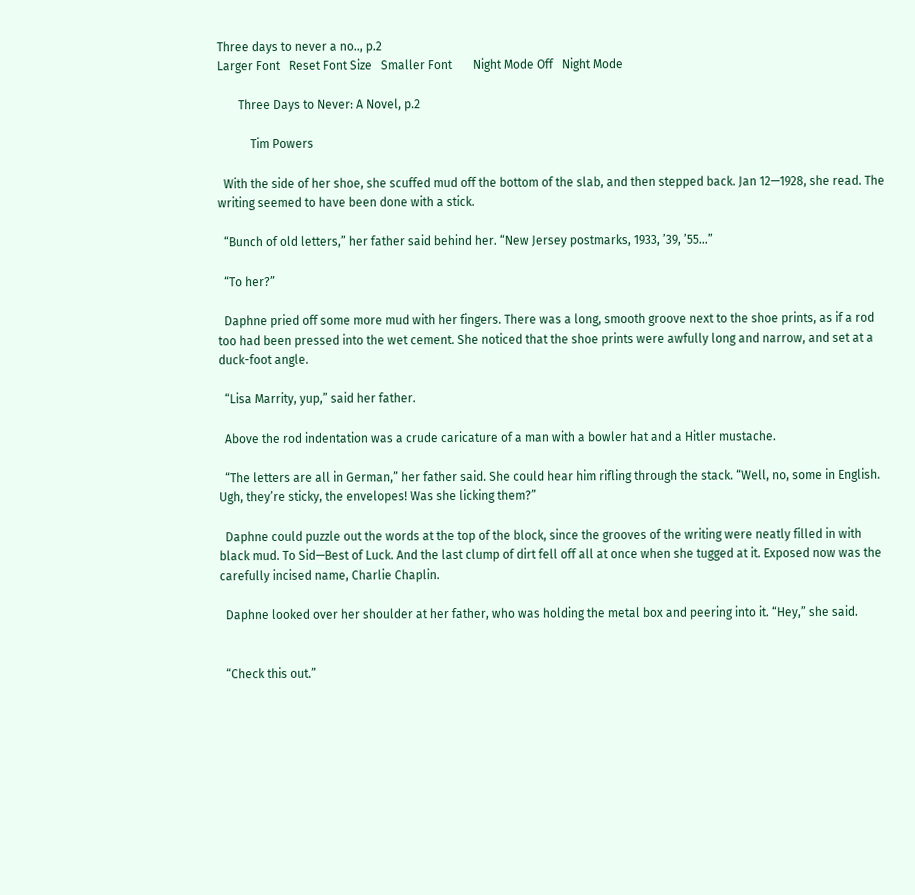Three days to never a no.., p.2
Larger Font   Reset Font Size   Smaller Font       Night Mode Off   Night Mode

       Three Days to Never: A Novel, p.2

           Tim Powers

  With the side of her shoe, she scuffed mud off the bottom of the slab, and then stepped back. Jan 12—1928, she read. The writing seemed to have been done with a stick.

  “Bunch of old letters,” her father said behind her. “New Jersey postmarks, 1933, ’39, ’55…”

  “To her?”

  Daphne pried off some more mud with her fingers. There was a long, smooth groove next to the shoe prints, as if a rod too had been pressed into the wet cement. She noticed that the shoe prints were awfully long and narrow, and set at a duck-foot angle.

  “Lisa Marrity, yup,” said her father.

  Above the rod indentation was a crude caricature of a man with a bowler hat and a Hitler mustache.

  “The letters are all in German,” her father said. She could hear him rifling through the stack. “Well, no, some in English. Ugh, they’re sticky, the envelopes! Was she licking them?”

  Daphne could puzzle out the words at the top of the block, since the grooves of the writing were neatly filled in with black mud. To Sid—Best of Luck. And the last clump of dirt fell off all at once when she tugged at it. Exposed now was the carefully incised name, Charlie Chaplin.

  Daphne looked over her shoulder at her father, who was holding the metal box and peering into it. “Hey,” she said.


  “Check this out.”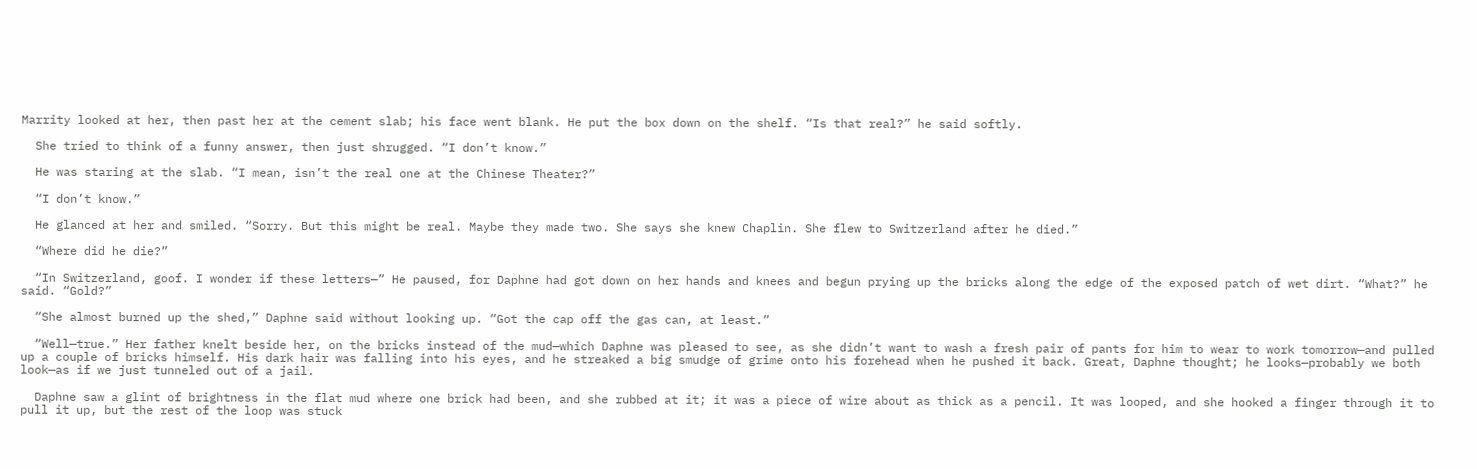Marrity looked at her, then past her at the cement slab; his face went blank. He put the box down on the shelf. “Is that real?” he said softly.

  She tried to think of a funny answer, then just shrugged. “I don’t know.”

  He was staring at the slab. “I mean, isn’t the real one at the Chinese Theater?”

  “I don’t know.”

  He glanced at her and smiled. “Sorry. But this might be real. Maybe they made two. She says she knew Chaplin. She flew to Switzerland after he died.”

  “Where did he die?”

  “In Switzerland, goof. I wonder if these letters—” He paused, for Daphne had got down on her hands and knees and begun prying up the bricks along the edge of the exposed patch of wet dirt. “What?” he said. “Gold?”

  “She almost burned up the shed,” Daphne said without looking up. “Got the cap off the gas can, at least.”

  “Well—true.” Her father knelt beside her, on the bricks instead of the mud—which Daphne was pleased to see, as she didn’t want to wash a fresh pair of pants for him to wear to work tomorrow—and pulled up a couple of bricks himself. His dark hair was falling into his eyes, and he streaked a big smudge of grime onto his forehead when he pushed it back. Great, Daphne thought; he looks—probably we both look—as if we just tunneled out of a jail.

  Daphne saw a glint of brightness in the flat mud where one brick had been, and she rubbed at it; it was a piece of wire about as thick as a pencil. It was looped, and she hooked a finger through it to pull it up, but the rest of the loop was stuck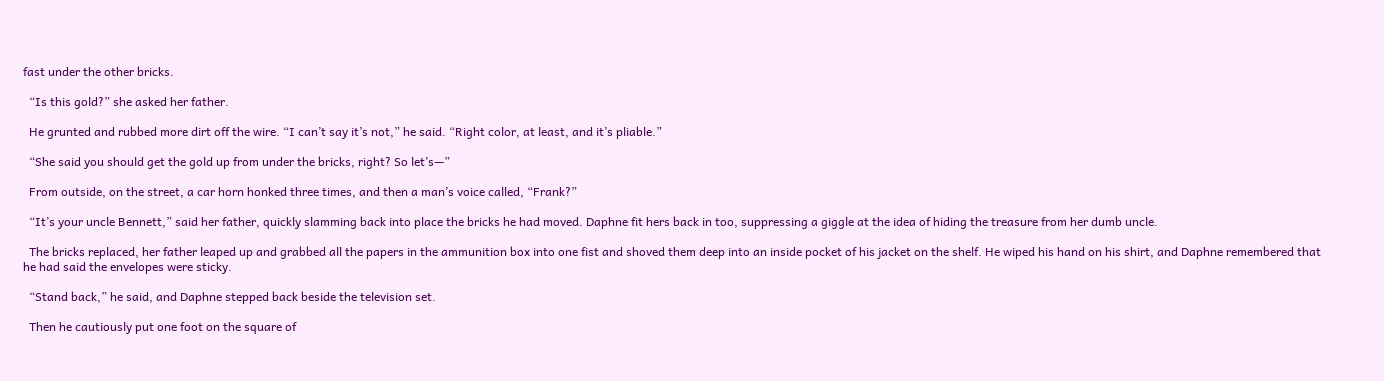fast under the other bricks.

  “Is this gold?” she asked her father.

  He grunted and rubbed more dirt off the wire. “I can’t say it’s not,” he said. “Right color, at least, and it’s pliable.”

  “She said you should get the gold up from under the bricks, right? So let’s—”

  From outside, on the street, a car horn honked three times, and then a man’s voice called, “Frank?”

  “It’s your uncle Bennett,” said her father, quickly slamming back into place the bricks he had moved. Daphne fit hers back in too, suppressing a giggle at the idea of hiding the treasure from her dumb uncle.

  The bricks replaced, her father leaped up and grabbed all the papers in the ammunition box into one fist and shoved them deep into an inside pocket of his jacket on the shelf. He wiped his hand on his shirt, and Daphne remembered that he had said the envelopes were sticky.

  “Stand back,” he said, and Daphne stepped back beside the television set.

  Then he cautiously put one foot on the square of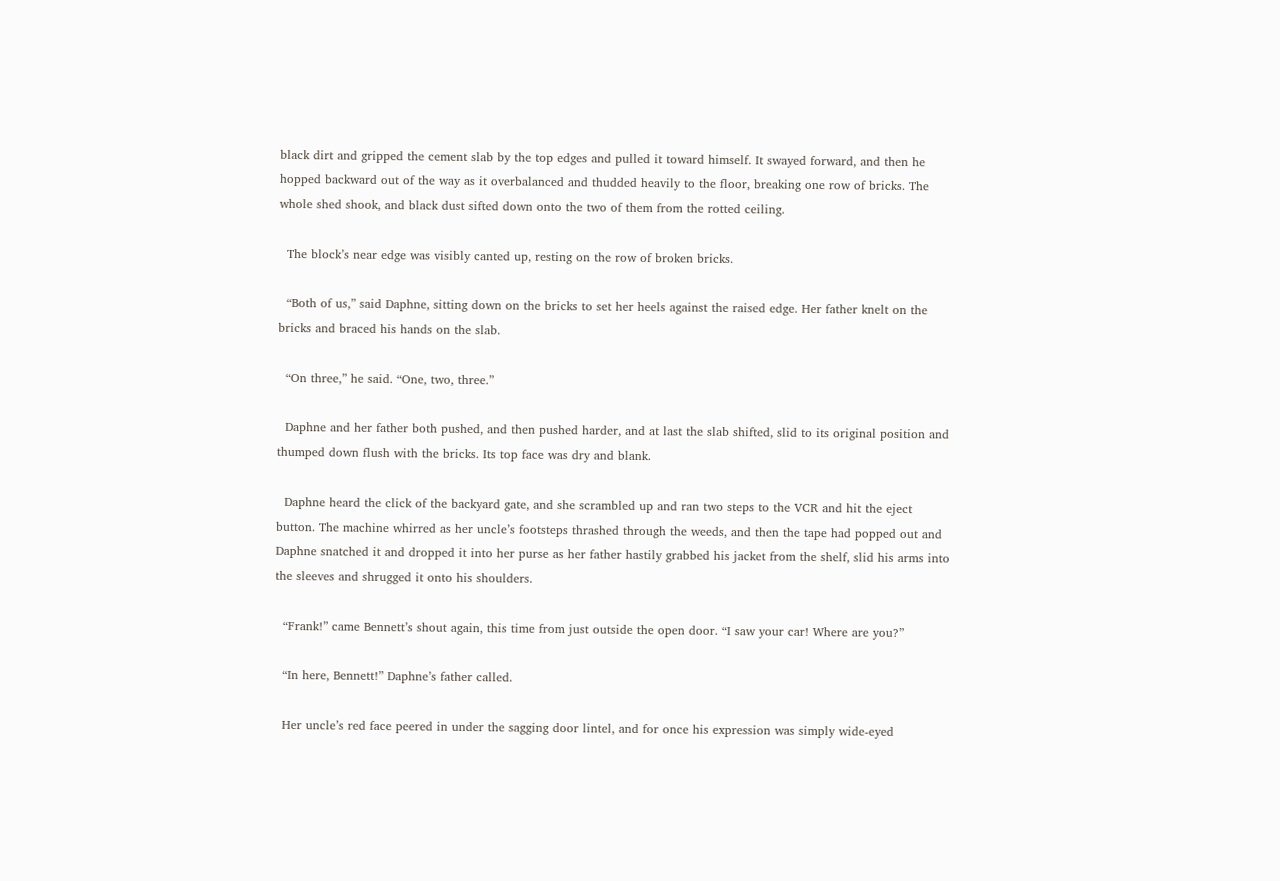black dirt and gripped the cement slab by the top edges and pulled it toward himself. It swayed forward, and then he hopped backward out of the way as it overbalanced and thudded heavily to the floor, breaking one row of bricks. The whole shed shook, and black dust sifted down onto the two of them from the rotted ceiling.

  The block’s near edge was visibly canted up, resting on the row of broken bricks.

  “Both of us,” said Daphne, sitting down on the bricks to set her heels against the raised edge. Her father knelt on the bricks and braced his hands on the slab.

  “On three,” he said. “One, two, three.”

  Daphne and her father both pushed, and then pushed harder, and at last the slab shifted, slid to its original position and thumped down flush with the bricks. Its top face was dry and blank.

  Daphne heard the click of the backyard gate, and she scrambled up and ran two steps to the VCR and hit the eject button. The machine whirred as her uncle’s footsteps thrashed through the weeds, and then the tape had popped out and Daphne snatched it and dropped it into her purse as her father hastily grabbed his jacket from the shelf, slid his arms into the sleeves and shrugged it onto his shoulders.

  “Frank!” came Bennett’s shout again, this time from just outside the open door. “I saw your car! Where are you?”

  “In here, Bennett!” Daphne’s father called.

  Her uncle’s red face peered in under the sagging door lintel, and for once his expression was simply wide-eyed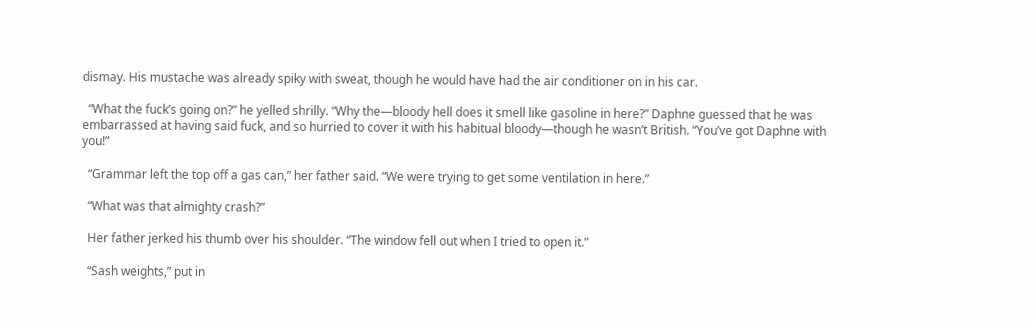dismay. His mustache was already spiky with sweat, though he would have had the air conditioner on in his car.

  “What the fuck’s going on?” he yelled shrilly. “Why the—bloody hell does it smell like gasoline in here?” Daphne guessed that he was embarrassed at having said fuck, and so hurried to cover it with his habitual bloody—though he wasn’t British. “You’ve got Daphne with you!”

  “Grammar left the top off a gas can,” her father said. “We were trying to get some ventilation in here.”

  “What was that almighty crash?”

  Her father jerked his thumb over his shoulder. “The window fell out when I tried to open it.”

  “Sash weights,” put in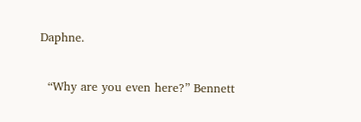Daphne.

  “Why are you even here?” Bennett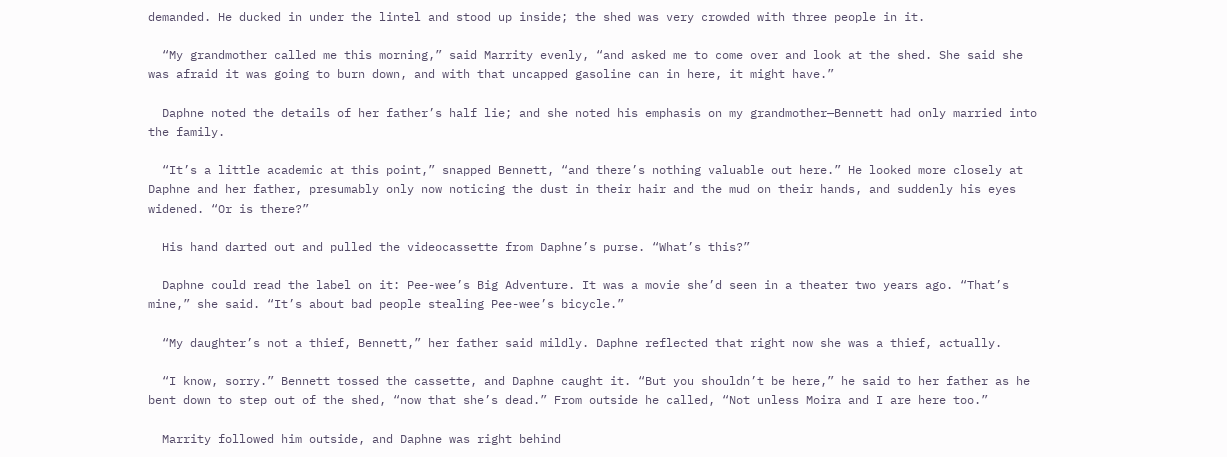demanded. He ducked in under the lintel and stood up inside; the shed was very crowded with three people in it.

  “My grandmother called me this morning,” said Marrity evenly, “and asked me to come over and look at the shed. She said she was afraid it was going to burn down, and with that uncapped gasoline can in here, it might have.”

  Daphne noted the details of her father’s half lie; and she noted his emphasis on my grandmother—Bennett had only married into the family.

  “It’s a little academic at this point,” snapped Bennett, “and there’s nothing valuable out here.” He looked more closely at Daphne and her father, presumably only now noticing the dust in their hair and the mud on their hands, and suddenly his eyes widened. “Or is there?”

  His hand darted out and pulled the videocassette from Daphne’s purse. “What’s this?”

  Daphne could read the label on it: Pee-wee’s Big Adventure. It was a movie she’d seen in a theater two years ago. “That’s mine,” she said. “It’s about bad people stealing Pee-wee’s bicycle.”

  “My daughter’s not a thief, Bennett,” her father said mildly. Daphne reflected that right now she was a thief, actually.

  “I know, sorry.” Bennett tossed the cassette, and Daphne caught it. “But you shouldn’t be here,” he said to her father as he bent down to step out of the shed, “now that she’s dead.” From outside he called, “Not unless Moira and I are here too.”

  Marrity followed him outside, and Daphne was right behind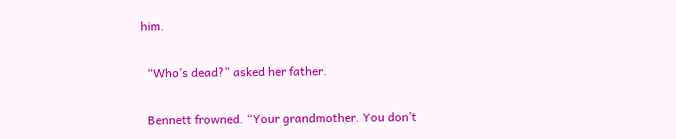him.

  “Who’s dead?” asked her father.

  Bennett frowned. “Your grandmother. You don’t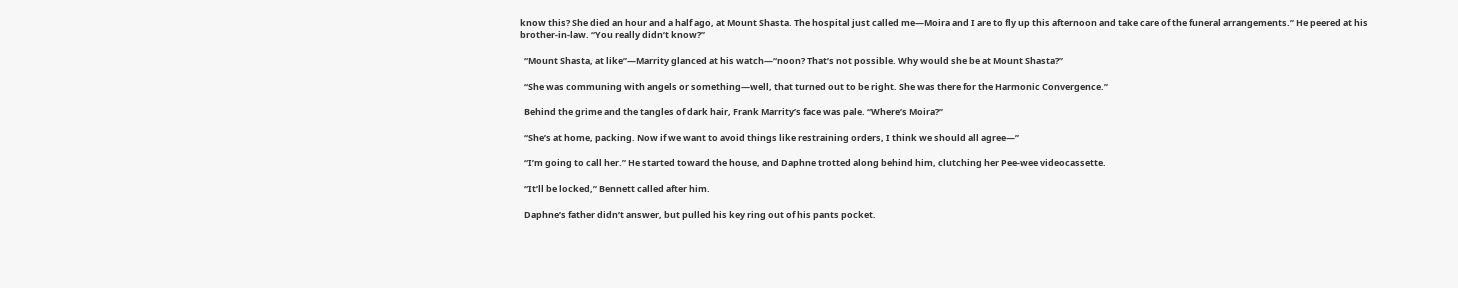know this? She died an hour and a half ago, at Mount Shasta. The hospital just called me—Moira and I are to fly up this afternoon and take care of the funeral arrangements.” He peered at his brother-in-law. “You really didn’t know?”

  “Mount Shasta, at like”—Marrity glanced at his watch—“noon? That’s not possible. Why would she be at Mount Shasta?”

  “She was communing with angels or something—well, that turned out to be right. She was there for the Harmonic Convergence.”

  Behind the grime and the tangles of dark hair, Frank Marrity’s face was pale. “Where’s Moira?”

  “She’s at home, packing. Now if we want to avoid things like restraining orders, I think we should all agree—”

  “I’m going to call her.” He started toward the house, and Daphne trotted along behind him, clutching her Pee-wee videocassette.

  “It’ll be locked,” Bennett called after him.

  Daphne’s father didn’t answer, but pulled his key ring out of his pants pocket.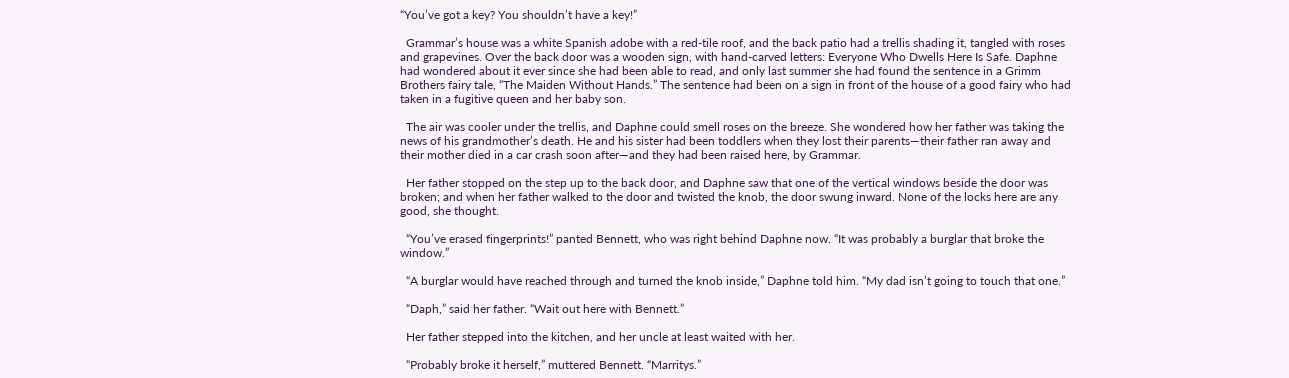“You’ve got a key? You shouldn’t have a key!”

  Grammar’s house was a white Spanish adobe with a red-tile roof, and the back patio had a trellis shading it, tangled with roses and grapevines. Over the back door was a wooden sign, with hand-carved letters: Everyone Who Dwells Here Is Safe. Daphne had wondered about it ever since she had been able to read, and only last summer she had found the sentence in a Grimm Brothers fairy tale, “The Maiden Without Hands.” The sentence had been on a sign in front of the house of a good fairy who had taken in a fugitive queen and her baby son.

  The air was cooler under the trellis, and Daphne could smell roses on the breeze. She wondered how her father was taking the news of his grandmother’s death. He and his sister had been toddlers when they lost their parents—their father ran away and their mother died in a car crash soon after—and they had been raised here, by Grammar.

  Her father stopped on the step up to the back door, and Daphne saw that one of the vertical windows beside the door was broken; and when her father walked to the door and twisted the knob, the door swung inward. None of the locks here are any good, she thought.

  “You’ve erased fingerprints!” panted Bennett, who was right behind Daphne now. “It was probably a burglar that broke the window.”

  “A burglar would have reached through and turned the knob inside,” Daphne told him. “My dad isn’t going to touch that one.”

  “Daph,” said her father. “Wait out here with Bennett.”

  Her father stepped into the kitchen, and her uncle at least waited with her.

  “Probably broke it herself,” muttered Bennett. “Marritys.”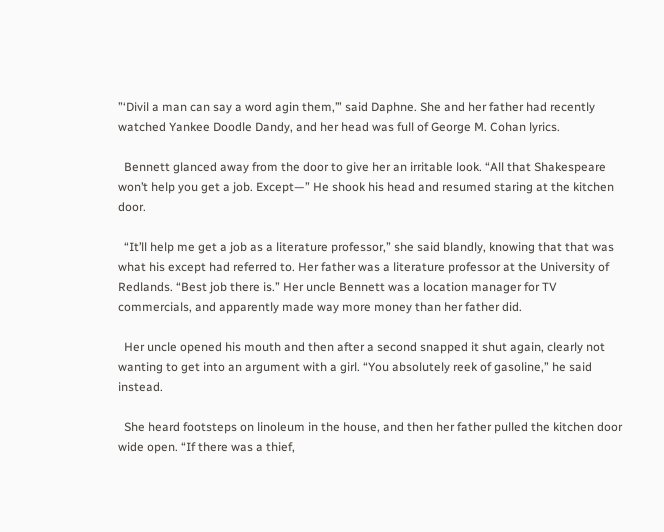”‘Divil a man can say a word agin them,’” said Daphne. She and her father had recently watched Yankee Doodle Dandy, and her head was full of George M. Cohan lyrics.

  Bennett glanced away from the door to give her an irritable look. “All that Shakespeare won’t help you get a job. Except—” He shook his head and resumed staring at the kitchen door.

  “It’ll help me get a job as a literature professor,” she said blandly, knowing that that was what his except had referred to. Her father was a literature professor at the University of Redlands. “Best job there is.” Her uncle Bennett was a location manager for TV commercials, and apparently made way more money than her father did.

  Her uncle opened his mouth and then after a second snapped it shut again, clearly not wanting to get into an argument with a girl. “You absolutely reek of gasoline,” he said instead.

  She heard footsteps on linoleum in the house, and then her father pulled the kitchen door wide open. “If there was a thief,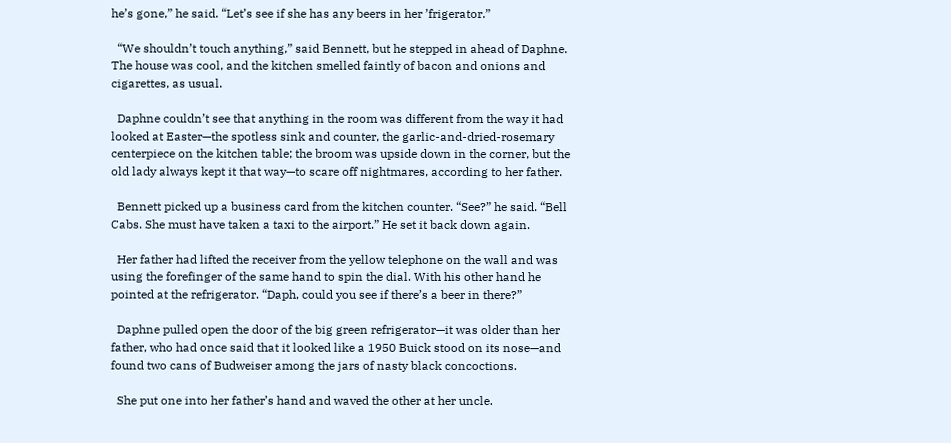he’s gone,” he said. “Let’s see if she has any beers in her ’frigerator.”

  “We shouldn’t touch anything,” said Bennett, but he stepped in ahead of Daphne. The house was cool, and the kitchen smelled faintly of bacon and onions and cigarettes, as usual.

  Daphne couldn’t see that anything in the room was different from the way it had looked at Easter—the spotless sink and counter, the garlic-and-dried-rosemary centerpiece on the kitchen table; the broom was upside down in the corner, but the old lady always kept it that way—to scare off nightmares, according to her father.

  Bennett picked up a business card from the kitchen counter. “See?” he said. “Bell Cabs. She must have taken a taxi to the airport.” He set it back down again.

  Her father had lifted the receiver from the yellow telephone on the wall and was using the forefinger of the same hand to spin the dial. With his other hand he pointed at the refrigerator. “Daph, could you see if there’s a beer in there?”

  Daphne pulled open the door of the big green refrigerator—it was older than her father, who had once said that it looked like a 1950 Buick stood on its nose—and found two cans of Budweiser among the jars of nasty black concoctions.

  She put one into her father’s hand and waved the other at her uncle.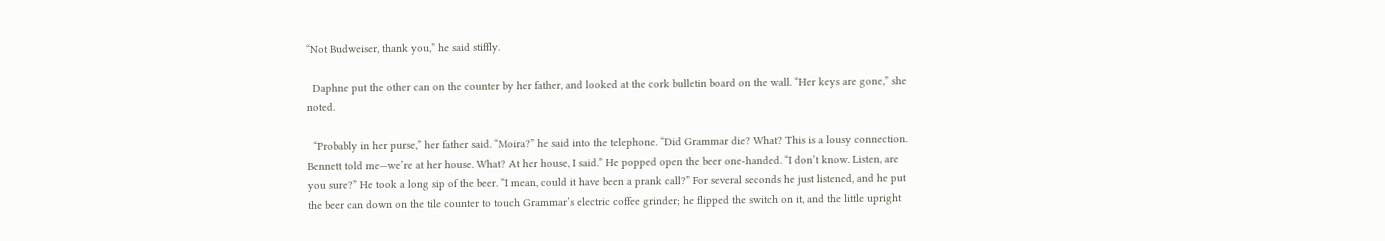“Not Budweiser, thank you,” he said stiffly.

  Daphne put the other can on the counter by her father, and looked at the cork bulletin board on the wall. “Her keys are gone,” she noted.

  “Probably in her purse,” her father said. “Moira?” he said into the telephone. “Did Grammar die? What? This is a lousy connection. Bennett told me—we’re at her house. What? At her house, I said.” He popped open the beer one-handed. “I don’t know. Listen, are you sure?” He took a long sip of the beer. “I mean, could it have been a prank call?” For several seconds he just listened, and he put the beer can down on the tile counter to touch Grammar’s electric coffee grinder; he flipped the switch on it, and the little upright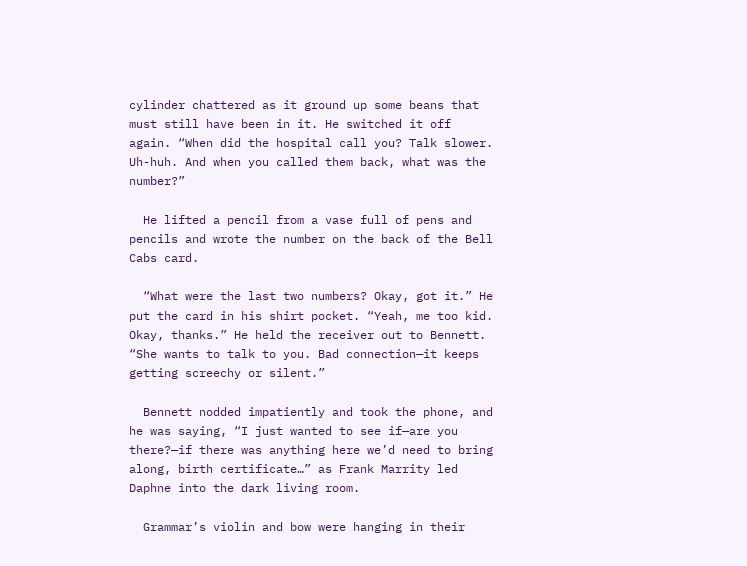cylinder chattered as it ground up some beans that must still have been in it. He switched it off again. “When did the hospital call you? Talk slower. Uh-huh. And when you called them back, what was the number?”

  He lifted a pencil from a vase full of pens and pencils and wrote the number on the back of the Bell Cabs card.

  “What were the last two numbers? Okay, got it.” He put the card in his shirt pocket. “Yeah, me too kid. Okay, thanks.” He held the receiver out to Bennett. “She wants to talk to you. Bad connection—it keeps getting screechy or silent.”

  Bennett nodded impatiently and took the phone, and he was saying, “I just wanted to see if—are you there?—if there was anything here we’d need to bring along, birth certificate…” as Frank Marrity led Daphne into the dark living room.

  Grammar’s violin and bow were hanging in their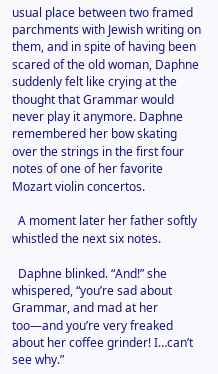usual place between two framed parchments with Jewish writing on them, and in spite of having been scared of the old woman, Daphne suddenly felt like crying at the thought that Grammar would never play it anymore. Daphne remembered her bow skating over the strings in the first four notes of one of her favorite Mozart violin concertos.

  A moment later her father softly whistled the next six notes.

  Daphne blinked. “And!” she whispered, “you’re sad about Grammar, and mad at her too—and you’re very freaked about her coffee grinder! I…can’t see why.”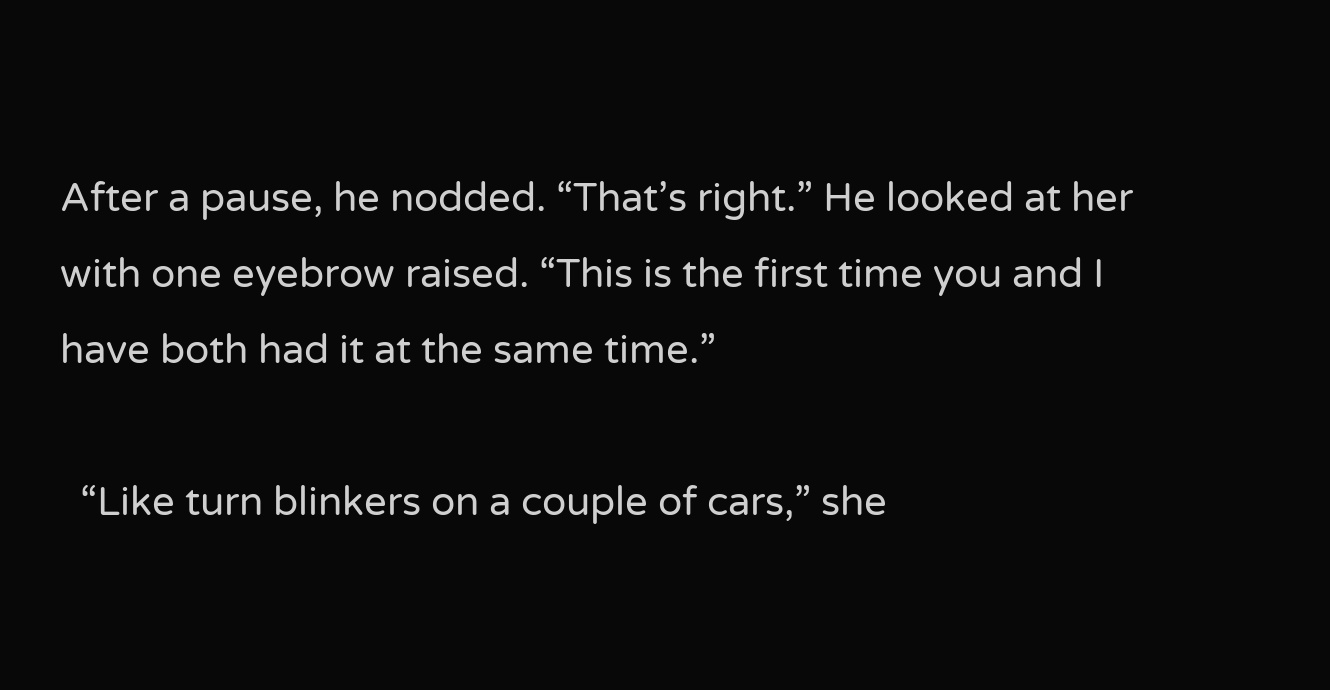After a pause, he nodded. “That’s right.” He looked at her with one eyebrow raised. “This is the first time you and I have both had it at the same time.”

  “Like turn blinkers on a couple of cars,” she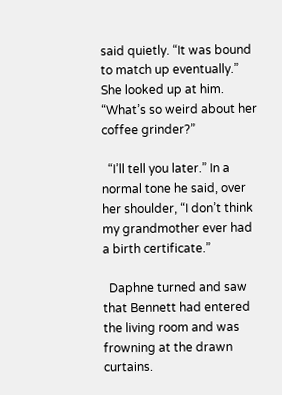said quietly. “It was bound to match up eventually.” She looked up at him. “What’s so weird about her coffee grinder?”

  “I’ll tell you later.” In a normal tone he said, over her shoulder, “I don’t think my grandmother ever had a birth certificate.”

  Daphne turned and saw that Bennett had entered the living room and was frowning at the drawn curtains.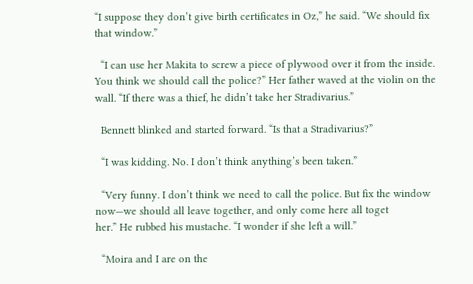“I suppose they don’t give birth certificates in Oz,” he said. “We should fix that window.”

  “I can use her Makita to screw a piece of plywood over it from the inside. You think we should call the police?” Her father waved at the violin on the wall. “If there was a thief, he didn’t take her Stradivarius.”

  Bennett blinked and started forward. “Is that a Stradivarius?”

  “I was kidding. No. I don’t think anything’s been taken.”

  “Very funny. I don’t think we need to call the police. But fix the window now—we should all leave together, and only come here all toget
her.” He rubbed his mustache. “I wonder if she left a will.”

  “Moira and I are on the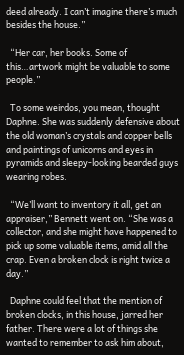deed already. I can’t imagine there’s much besides the house.”

  “Her car, her books. Some of this…artwork might be valuable to some people.”

  To some weirdos, you mean, thought Daphne. She was suddenly defensive about the old woman’s crystals and copper bells and paintings of unicorns and eyes in pyramids and sleepy-looking bearded guys wearing robes.

  “We’ll want to inventory it all, get an appraiser,” Bennett went on. “She was a collector, and she might have happened to pick up some valuable items, amid all the crap. Even a broken clock is right twice a day.”

  Daphne could feel that the mention of broken clocks, in this house, jarred her father. There were a lot of things she wanted to remember to ask him about,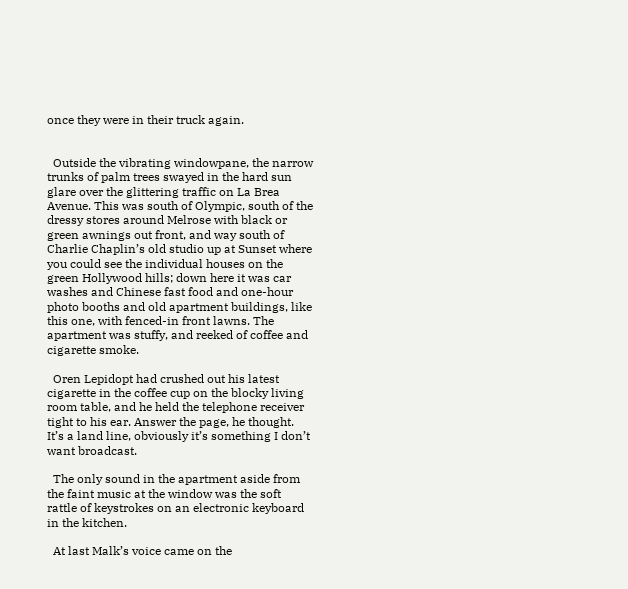once they were in their truck again.


  Outside the vibrating windowpane, the narrow trunks of palm trees swayed in the hard sun glare over the glittering traffic on La Brea Avenue. This was south of Olympic, south of the dressy stores around Melrose with black or green awnings out front, and way south of Charlie Chaplin’s old studio up at Sunset where you could see the individual houses on the green Hollywood hills; down here it was car washes and Chinese fast food and one-hour photo booths and old apartment buildings, like this one, with fenced-in front lawns. The apartment was stuffy, and reeked of coffee and cigarette smoke.

  Oren Lepidopt had crushed out his latest cigarette in the coffee cup on the blocky living room table, and he held the telephone receiver tight to his ear. Answer the page, he thought. It’s a land line, obviously it’s something I don’t want broadcast.

  The only sound in the apartment aside from the faint music at the window was the soft rattle of keystrokes on an electronic keyboard in the kitchen.

  At last Malk’s voice came on the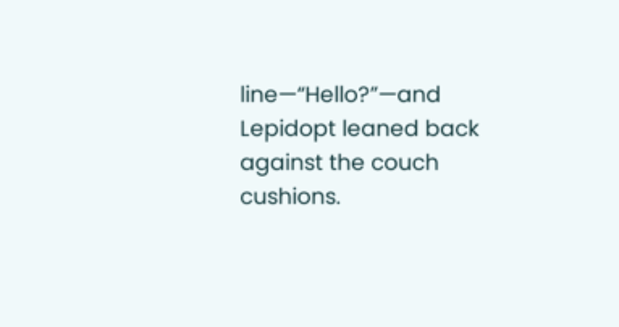line—“Hello?”—and Lepidopt leaned back against the couch cushions.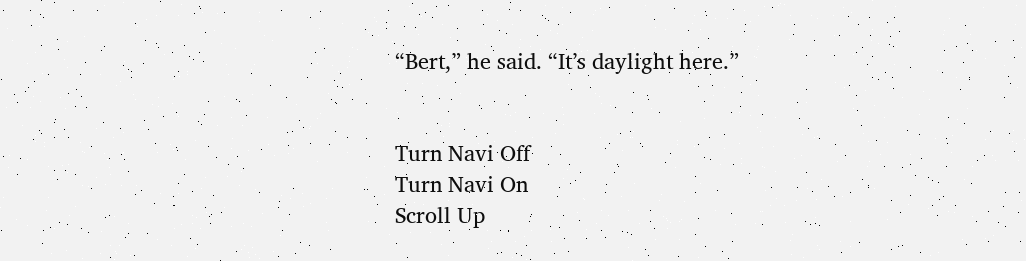“Bert,” he said. “It’s daylight here.”


Turn Navi Off
Turn Navi On
Scroll Up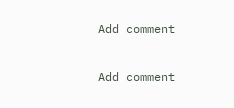Add comment

Add comment